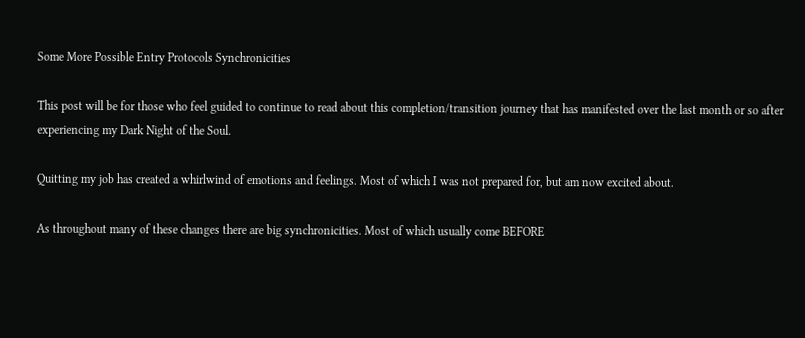Some More Possible Entry Protocols Synchronicities

This post will be for those who feel guided to continue to read about this completion/transition journey that has manifested over the last month or so after experiencing my Dark Night of the Soul.

Quitting my job has created a whirlwind of emotions and feelings. Most of which I was not prepared for, but am now excited about.

As throughout many of these changes there are big synchronicities. Most of which usually come BEFORE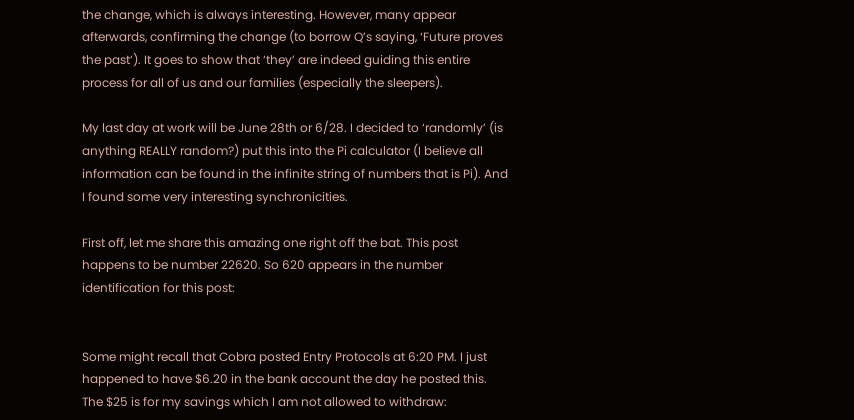the change, which is always interesting. However, many appear afterwards, confirming the change (to borrow Q’s saying, ‘Future proves the past‘). It goes to show that ‘they’ are indeed guiding this entire process for all of us and our families (especially the sleepers).

My last day at work will be June 28th or 6/28. I decided to ‘randomly’ (is anything REALLY random?) put this into the Pi calculator (I believe all information can be found in the infinite string of numbers that is Pi). And I found some very interesting synchronicities.

First off, let me share this amazing one right off the bat. This post happens to be number 22620. So 620 appears in the number identification for this post:


Some might recall that Cobra posted Entry Protocols at 6:20 PM. I just happened to have $6.20 in the bank account the day he posted this. The $25 is for my savings which I am not allowed to withdraw: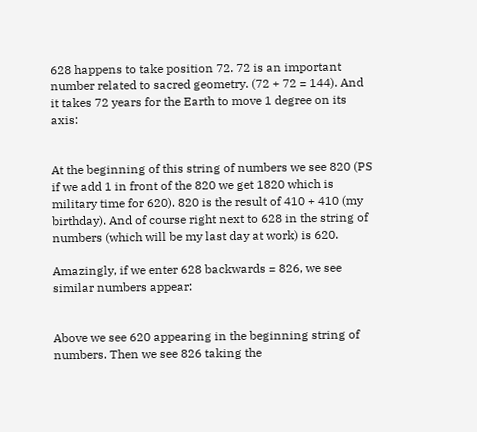628 happens to take position 72. 72 is an important number related to sacred geometry. (72 + 72 = 144). And it takes 72 years for the Earth to move 1 degree on its axis:


At the beginning of this string of numbers we see 820 (PS if we add 1 in front of the 820 we get 1820 which is military time for 620). 820 is the result of 410 + 410 (my birthday). And of course right next to 628 in the string of numbers (which will be my last day at work) is 620.

Amazingly, if we enter 628 backwards = 826, we see similar numbers appear:


Above we see 620 appearing in the beginning string of numbers. Then we see 826 taking the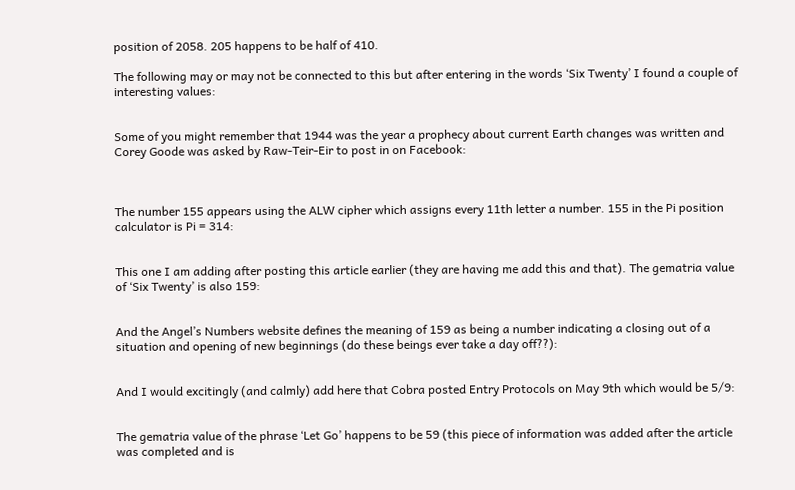position of 2058. 205 happens to be half of 410.

The following may or may not be connected to this but after entering in the words ‘Six Twenty’ I found a couple of interesting values:


Some of you might remember that 1944 was the year a prophecy about current Earth changes was written and Corey Goode was asked by Raw-Teir-Eir to post in on Facebook:



The number 155 appears using the ALW cipher which assigns every 11th letter a number. 155 in the Pi position calculator is Pi = 314:


This one I am adding after posting this article earlier (they are having me add this and that). The gematria value of ‘Six Twenty’ is also 159:


And the Angel’s Numbers website defines the meaning of 159 as being a number indicating a closing out of a situation and opening of new beginnings (do these beings ever take a day off??):


And I would excitingly (and calmly) add here that Cobra posted Entry Protocols on May 9th which would be 5/9:


The gematria value of the phrase ‘Let Go’ happens to be 59 (this piece of information was added after the article was completed and is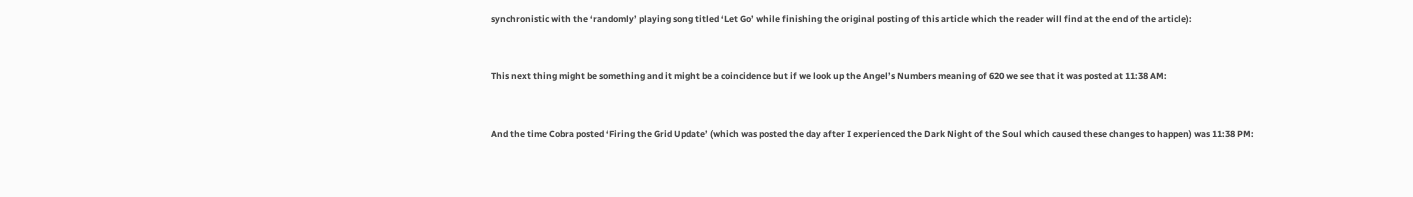synchronistic with the ‘randomly’ playing song titled ‘Let Go’ while finishing the original posting of this article which the reader will find at the end of the article):


This next thing might be something and it might be a coincidence but if we look up the Angel’s Numbers meaning of 620 we see that it was posted at 11:38 AM:


And the time Cobra posted ‘Firing the Grid Update’ (which was posted the day after I experienced the Dark Night of the Soul which caused these changes to happen) was 11:38 PM: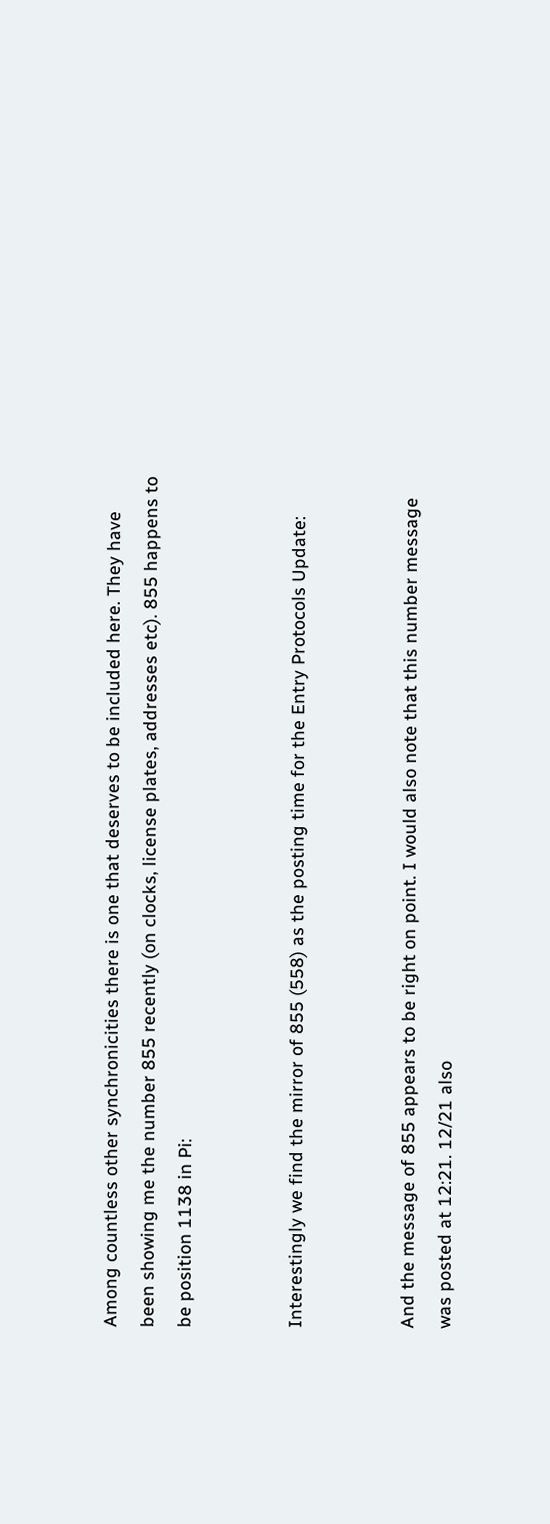Among countless other synchronicities there is one that deserves to be included here. They have been showing me the number 855 recently (on clocks, license plates, addresses etc). 855 happens to be position 1138 in Pi:


Interestingly we find the mirror of 855 (558) as the posting time for the Entry Protocols Update:


And the message of 855 appears to be right on point. I would also note that this number message was posted at 12:21. 12/21 also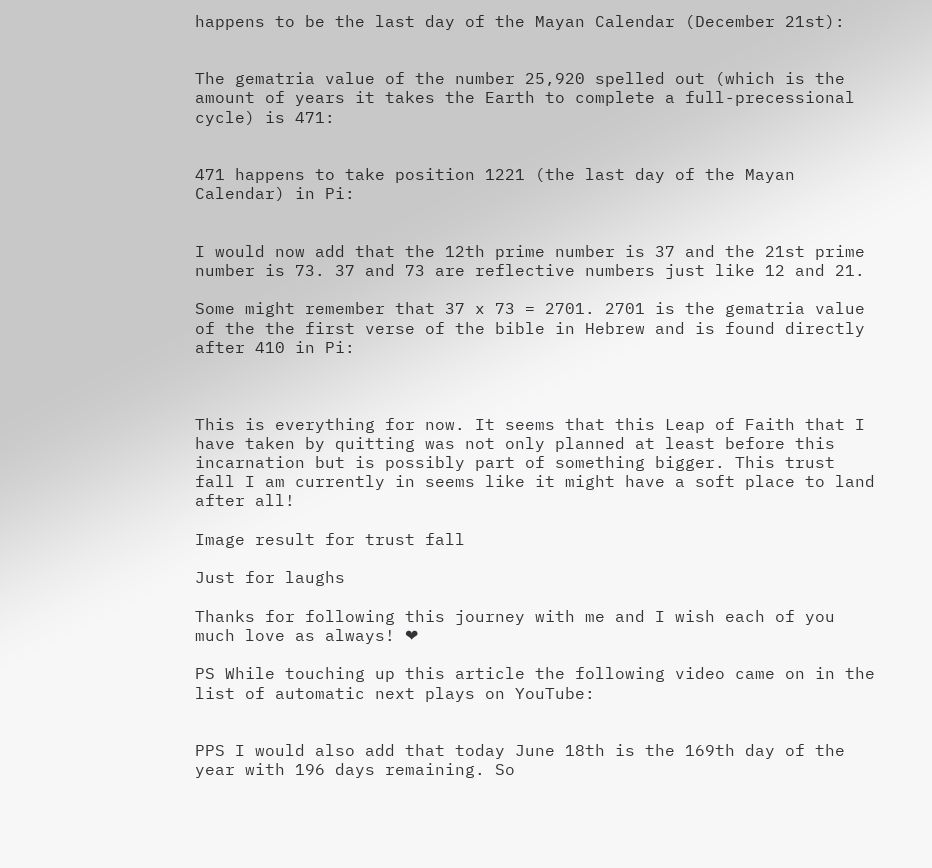happens to be the last day of the Mayan Calendar (December 21st):


The gematria value of the number 25,920 spelled out (which is the amount of years it takes the Earth to complete a full-precessional cycle) is 471:


471 happens to take position 1221 (the last day of the Mayan Calendar) in Pi:


I would now add that the 12th prime number is 37 and the 21st prime number is 73. 37 and 73 are reflective numbers just like 12 and 21.

Some might remember that 37 x 73 = 2701. 2701 is the gematria value of the the first verse of the bible in Hebrew and is found directly after 410 in Pi:



This is everything for now. It seems that this Leap of Faith that I have taken by quitting was not only planned at least before this incarnation but is possibly part of something bigger. This trust fall I am currently in seems like it might have a soft place to land after all!

Image result for trust fall

Just for laughs

Thanks for following this journey with me and I wish each of you much love as always! ❤

PS While touching up this article the following video came on in the list of automatic next plays on YouTube:


PPS I would also add that today June 18th is the 169th day of the year with 196 days remaining. So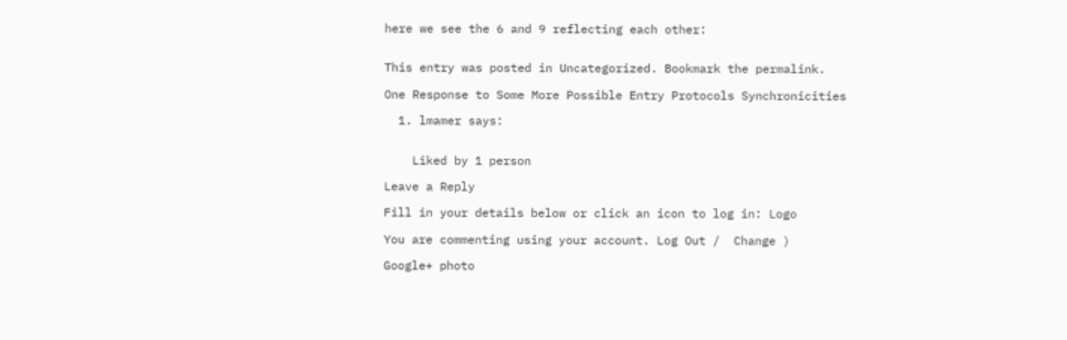here we see the 6 and 9 reflecting each other:


This entry was posted in Uncategorized. Bookmark the permalink.

One Response to Some More Possible Entry Protocols Synchronicities

  1. lmamer says:


    Liked by 1 person

Leave a Reply

Fill in your details below or click an icon to log in: Logo

You are commenting using your account. Log Out /  Change )

Google+ photo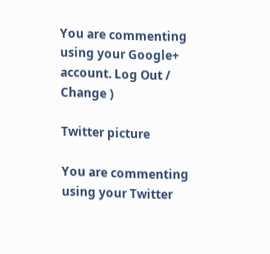You are commenting using your Google+ account. Log Out /  Change )

Twitter picture

You are commenting using your Twitter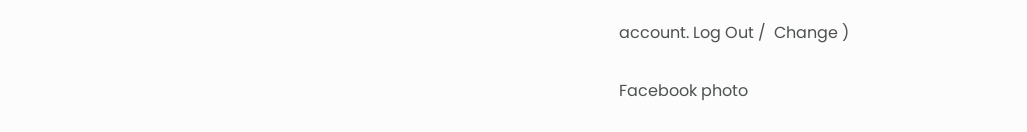account. Log Out /  Change )

Facebook photo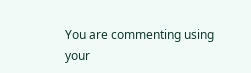You are commenting using your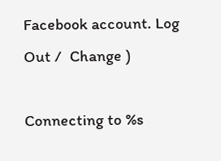Facebook account. Log Out /  Change )

Connecting to %s